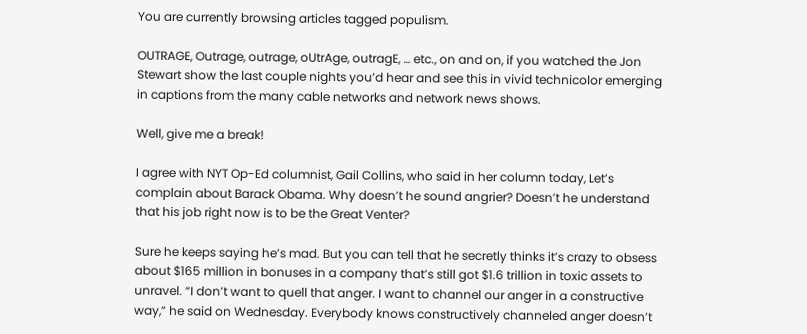You are currently browsing articles tagged populism.

OUTRAGE, Outrage, outrage, oUtrAge, outragE, … etc., on and on, if you watched the Jon Stewart show the last couple nights you’d hear and see this in vivid technicolor emerging in captions from the many cable networks and network news shows.

Well, give me a break!

I agree with NYT Op-Ed columnist, Gail Collins, who said in her column today, Let’s complain about Barack Obama. Why doesn’t he sound angrier? Doesn’t he understand that his job right now is to be the Great Venter?

Sure he keeps saying he’s mad. But you can tell that he secretly thinks it’s crazy to obsess about $165 million in bonuses in a company that’s still got $1.6 trillion in toxic assets to unravel. “I don’t want to quell that anger. I want to channel our anger in a constructive way,” he said on Wednesday. Everybody knows constructively channeled anger doesn’t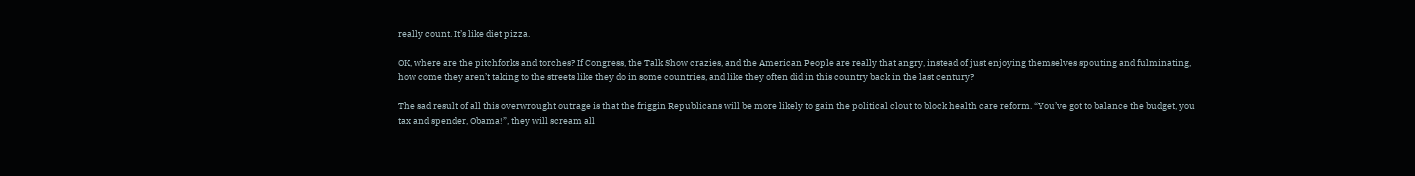really count. It’s like diet pizza.

OK, where are the pitchforks and torches? If Congress, the Talk Show crazies, and the American People are really that angry, instead of just enjoying themselves spouting and fulminating, how come they aren’t taking to the streets like they do in some countries, and like they often did in this country back in the last century?

The sad result of all this overwrought outrage is that the friggin Republicans will be more likely to gain the political clout to block health care reform. “You’ve got to balance the budget, you tax and spender, Obama!”, they will scream all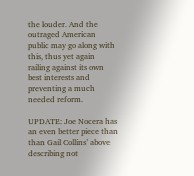the louder. And the outraged American public may go along with this, thus yet again railing against its own best interests and preventing a much needed reform.

UPDATE: Joe Nocera has an even better piece than than Gail Collins’ above describing not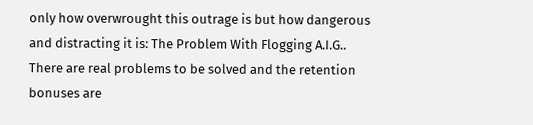only how overwrought this outrage is but how dangerous and distracting it is: The Problem With Flogging A.I.G.. There are real problems to be solved and the retention bonuses are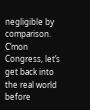negligible by comparison. C’mon Congress, let’s get back into the real world before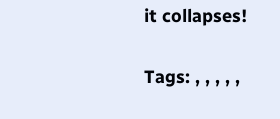it collapses!

Tags: , , , , ,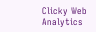Clicky Web Analytics